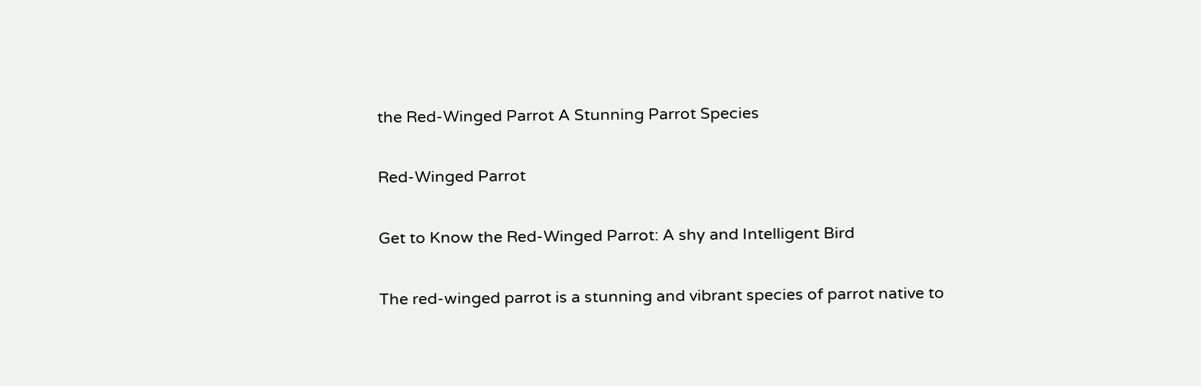the Red-Winged Parrot A Stunning Parrot Species

Red-Winged Parrot

Get to Know the Red-Winged Parrot: A shy and Intelligent Bird

The red-winged parrot is a stunning and vibrant species of parrot native to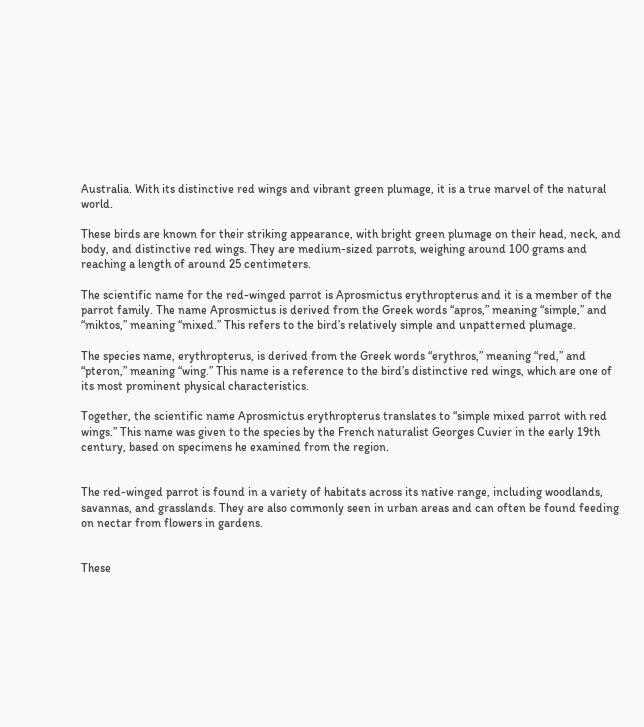Australia. With its distinctive red wings and vibrant green plumage, it is a true marvel of the natural world.

These birds are known for their striking appearance, with bright green plumage on their head, neck, and body, and distinctive red wings. They are medium-sized parrots, weighing around 100 grams and reaching a length of around 25 centimeters.

The scientific name for the red-winged parrot is Aprosmictus erythropterus and it is a member of the parrot family. The name Aprosmictus is derived from the Greek words “apros,” meaning “simple,” and “miktos,” meaning “mixed.” This refers to the bird’s relatively simple and unpatterned plumage.

The species name, erythropterus, is derived from the Greek words “erythros,” meaning “red,” and “pteron,” meaning “wing.” This name is a reference to the bird’s distinctive red wings, which are one of its most prominent physical characteristics.

Together, the scientific name Aprosmictus erythropterus translates to “simple mixed parrot with red wings.” This name was given to the species by the French naturalist Georges Cuvier in the early 19th century, based on specimens he examined from the region.


The red-winged parrot is found in a variety of habitats across its native range, including woodlands, savannas, and grasslands. They are also commonly seen in urban areas and can often be found feeding on nectar from flowers in gardens.


These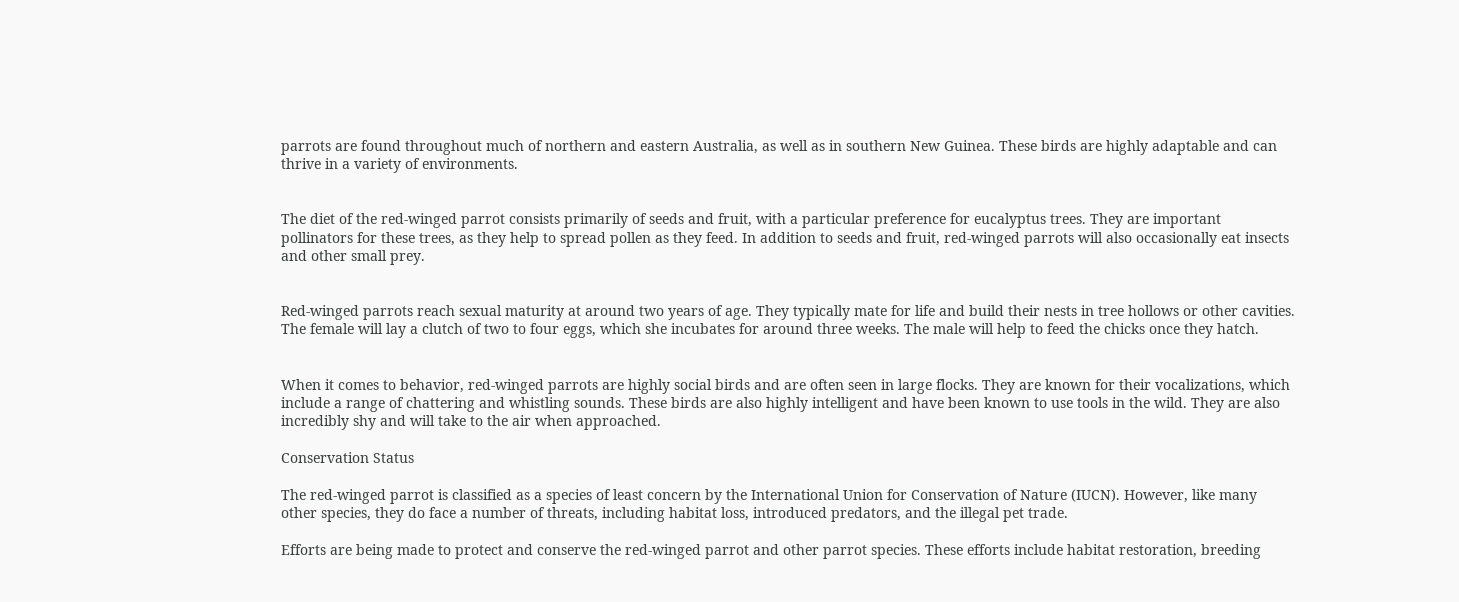parrots are found throughout much of northern and eastern Australia, as well as in southern New Guinea. These birds are highly adaptable and can thrive in a variety of environments.


The diet of the red-winged parrot consists primarily of seeds and fruit, with a particular preference for eucalyptus trees. They are important pollinators for these trees, as they help to spread pollen as they feed. In addition to seeds and fruit, red-winged parrots will also occasionally eat insects and other small prey.


Red-winged parrots reach sexual maturity at around two years of age. They typically mate for life and build their nests in tree hollows or other cavities. The female will lay a clutch of two to four eggs, which she incubates for around three weeks. The male will help to feed the chicks once they hatch.


When it comes to behavior, red-winged parrots are highly social birds and are often seen in large flocks. They are known for their vocalizations, which include a range of chattering and whistling sounds. These birds are also highly intelligent and have been known to use tools in the wild. They are also incredibly shy and will take to the air when approached.

Conservation Status

The red-winged parrot is classified as a species of least concern by the International Union for Conservation of Nature (IUCN). However, like many other species, they do face a number of threats, including habitat loss, introduced predators, and the illegal pet trade.

Efforts are being made to protect and conserve the red-winged parrot and other parrot species. These efforts include habitat restoration, breeding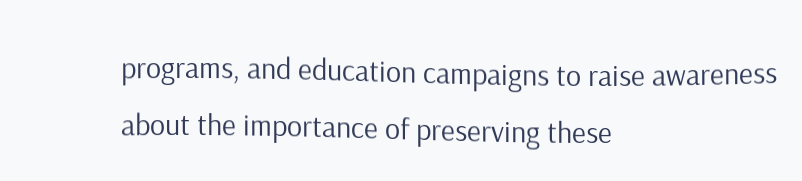programs, and education campaigns to raise awareness about the importance of preserving these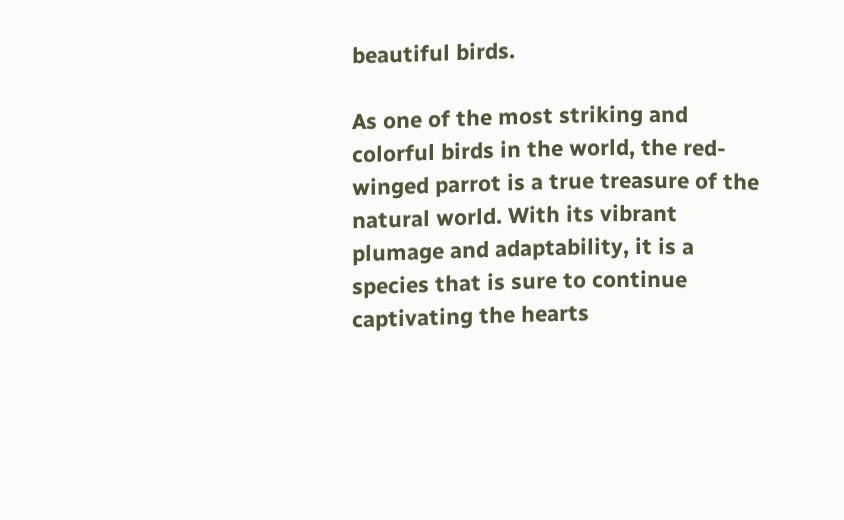beautiful birds.

As one of the most striking and colorful birds in the world, the red-winged parrot is a true treasure of the natural world. With its vibrant plumage and adaptability, it is a species that is sure to continue captivating the hearts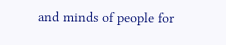and minds of people for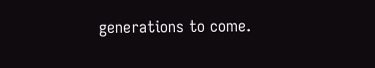generations to come.